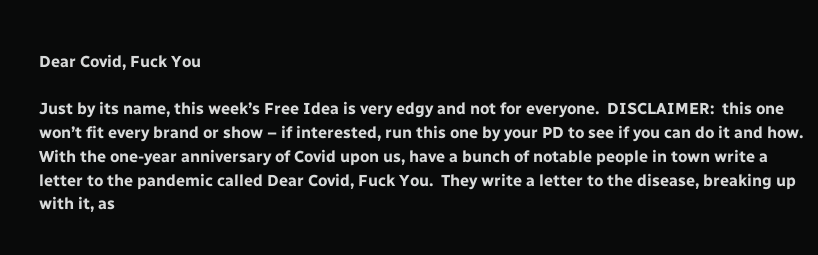Dear Covid, Fuck You

Just by its name, this week’s Free Idea is very edgy and not for everyone.  DISCLAIMER:  this one won’t fit every brand or show – if interested, run this one by your PD to see if you can do it and how.  With the one-year anniversary of Covid upon us, have a bunch of notable people in town write a letter to the pandemic called Dear Covid, Fuck You.  They write a letter to the disease, breaking up with it, as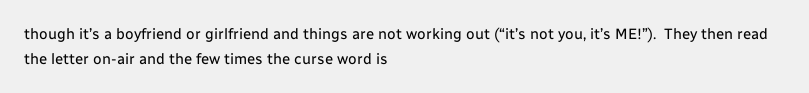though it’s a boyfriend or girlfriend and things are not working out (“it’s not you, it’s ME!”).  They then read the letter on-air and the few times the curse word is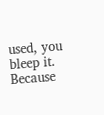used, you bleep it.  Because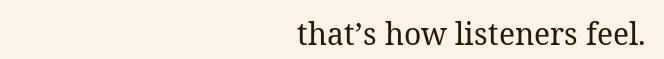that’s how listeners feel.